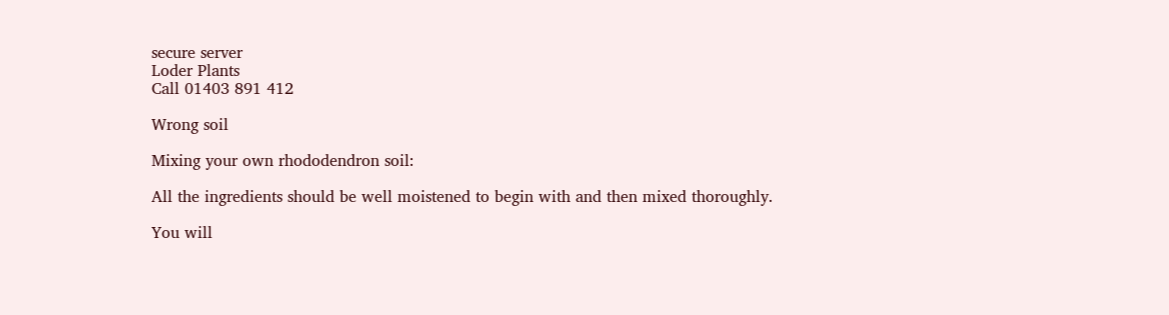secure server
Loder Plants
Call 01403 891 412

Wrong soil

Mixing your own rhododendron soil:

All the ingredients should be well moistened to begin with and then mixed thoroughly.

You will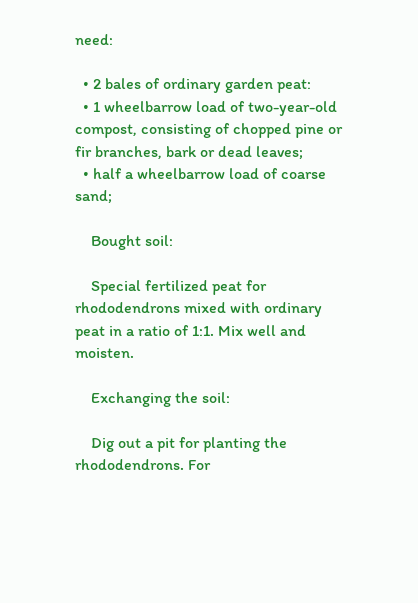need:

  • 2 bales of ordinary garden peat:
  • 1 wheelbarrow load of two-year-old compost, consisting of chopped pine or fir branches, bark or dead leaves;
  • half a wheelbarrow load of coarse sand;

    Bought soil:

    Special fertilized peat for rhododendrons mixed with ordinary peat in a ratio of 1:1. Mix well and moisten.

    Exchanging the soil:

    Dig out a pit for planting the rhododendrons. For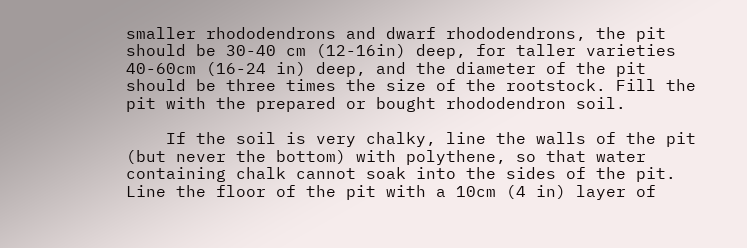smaller rhododendrons and dwarf rhododendrons, the pit should be 30-40 cm (12-16in) deep, for taller varieties 40-60cm (16-24 in) deep, and the diameter of the pit should be three times the size of the rootstock. Fill the pit with the prepared or bought rhododendron soil.

    If the soil is very chalky, line the walls of the pit (but never the bottom) with polythene, so that water containing chalk cannot soak into the sides of the pit. Line the floor of the pit with a 10cm (4 in) layer of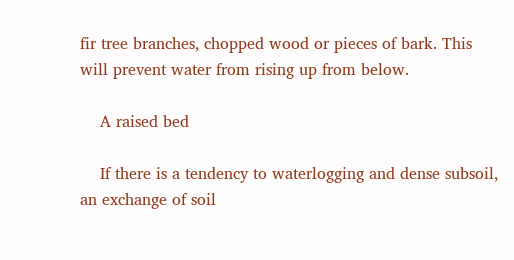fir tree branches, chopped wood or pieces of bark. This will prevent water from rising up from below.

    A raised bed

    If there is a tendency to waterlogging and dense subsoil, an exchange of soil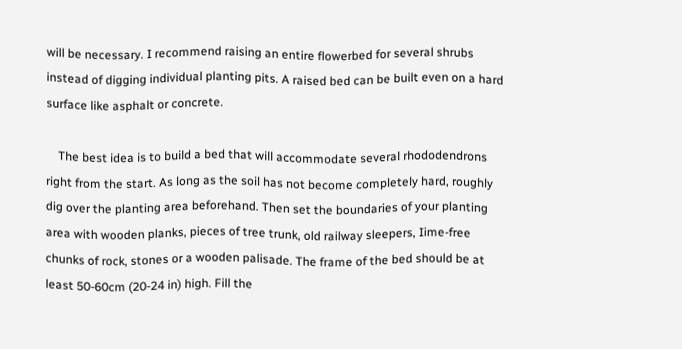will be necessary. I recommend raising an entire flowerbed for several shrubs instead of digging individual planting pits. A raised bed can be built even on a hard surface like asphalt or concrete.

    The best idea is to build a bed that will accommodate several rhododendrons right from the start. As long as the soil has not become completely hard, roughly dig over the planting area beforehand. Then set the boundaries of your planting area with wooden planks, pieces of tree trunk, old railway sleepers, Iime-free chunks of rock, stones or a wooden palisade. The frame of the bed should be at least 50-60cm (20-24 in) high. Fill the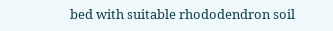bed with suitable rhododendron soil